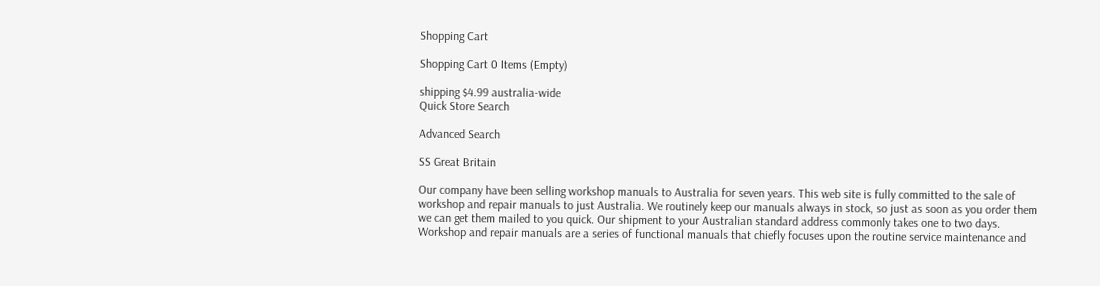Shopping Cart

Shopping Cart 0 Items (Empty)

shipping $4.99 australia-wide
Quick Store Search

Advanced Search

SS Great Britain

Our company have been selling workshop manuals to Australia for seven years. This web site is fully committed to the sale of workshop and repair manuals to just Australia. We routinely keep our manuals always in stock, so just as soon as you order them we can get them mailed to you quick. Our shipment to your Australian standard address commonly takes one to two days. Workshop and repair manuals are a series of functional manuals that chiefly focuses upon the routine service maintenance and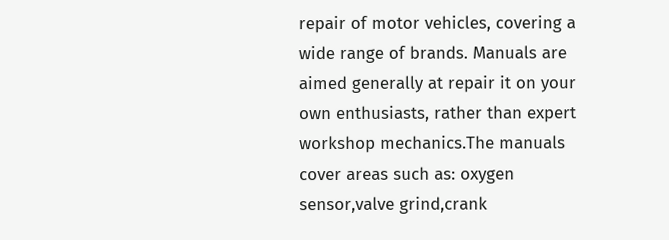repair of motor vehicles, covering a wide range of brands. Manuals are aimed generally at repair it on your own enthusiasts, rather than expert workshop mechanics.The manuals cover areas such as: oxygen sensor,valve grind,crank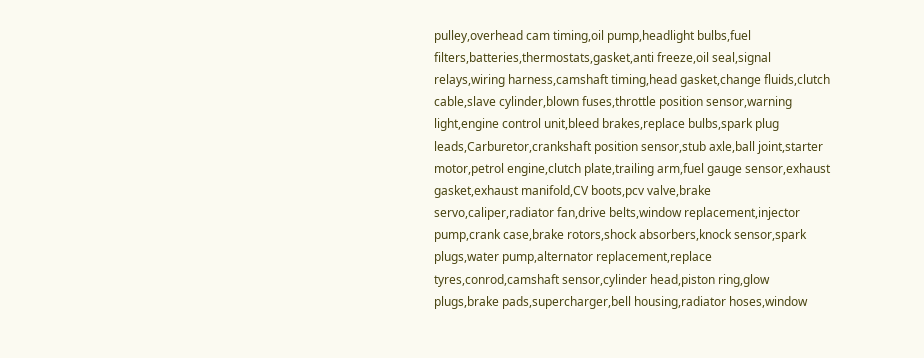pulley,overhead cam timing,oil pump,headlight bulbs,fuel filters,batteries,thermostats,gasket,anti freeze,oil seal,signal relays,wiring harness,camshaft timing,head gasket,change fluids,clutch cable,slave cylinder,blown fuses,throttle position sensor,warning light,engine control unit,bleed brakes,replace bulbs,spark plug leads,Carburetor,crankshaft position sensor,stub axle,ball joint,starter motor,petrol engine,clutch plate,trailing arm,fuel gauge sensor,exhaust gasket,exhaust manifold,CV boots,pcv valve,brake servo,caliper,radiator fan,drive belts,window replacement,injector pump,crank case,brake rotors,shock absorbers,knock sensor,spark plugs,water pump,alternator replacement,replace tyres,conrod,camshaft sensor,cylinder head,piston ring,glow plugs,brake pads,supercharger,bell housing,radiator hoses,window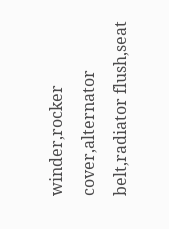winder,rocker cover,alternator belt,radiator flush,seat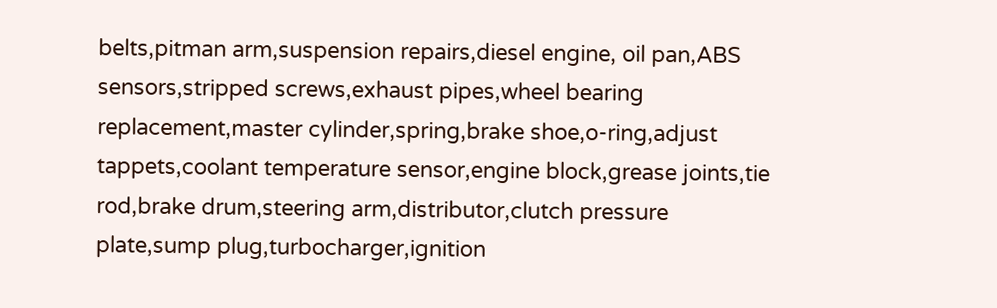belts,pitman arm,suspension repairs,diesel engine, oil pan,ABS sensors,stripped screws,exhaust pipes,wheel bearing replacement,master cylinder,spring,brake shoe,o-ring,adjust tappets,coolant temperature sensor,engine block,grease joints,tie rod,brake drum,steering arm,distributor,clutch pressure plate,sump plug,turbocharger,ignition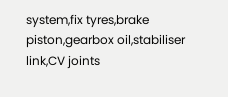system,fix tyres,brake piston,gearbox oil,stabiliser link,CV joints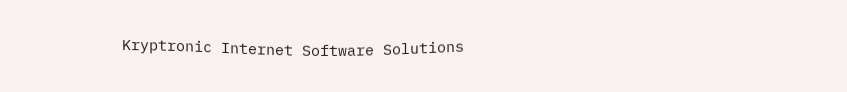Kryptronic Internet Software Solutions